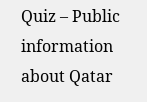Quiz – Public information about Qatar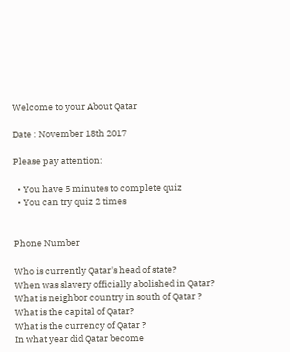Welcome to your About Qatar

Date : November 18th 2017

Please pay attention:

  • You have 5 minutes to complete quiz
  • You can try quiz 2 times


Phone Number

Who is currently Qatar's head of state?
When was slavery officially abolished in Qatar?
What is neighbor country in south of Qatar ?
What is the capital of Qatar?
What is the currency of Qatar ?
In what year did Qatar become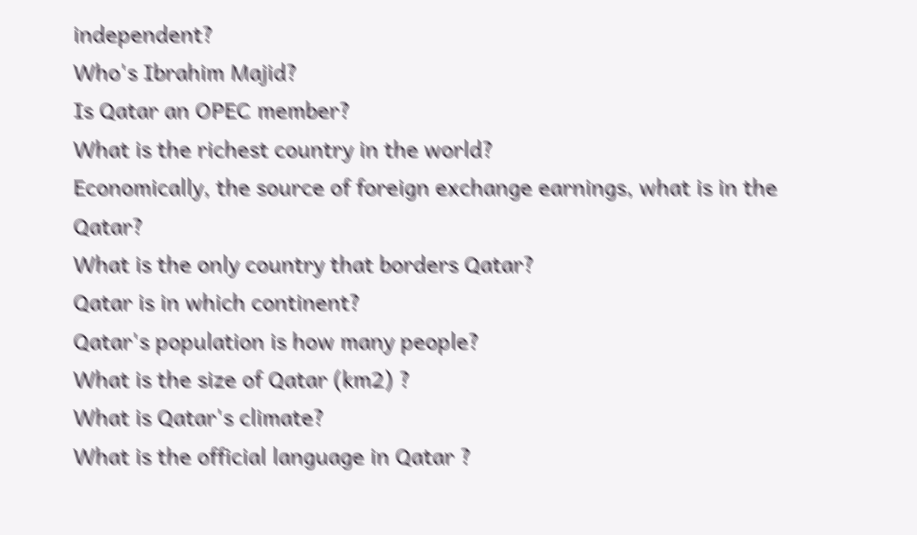independent?
Who's Ibrahim Majid?
Is Qatar an OPEC member?
What is the richest country in the world?
Economically, the source of foreign exchange earnings, what is in the Qatar?
What is the only country that borders Qatar?
Qatar is in which continent?
Qatar's population is how many people?
What is the size of Qatar (km2) ?
What is Qatar's climate?
What is the official language in Qatar ?